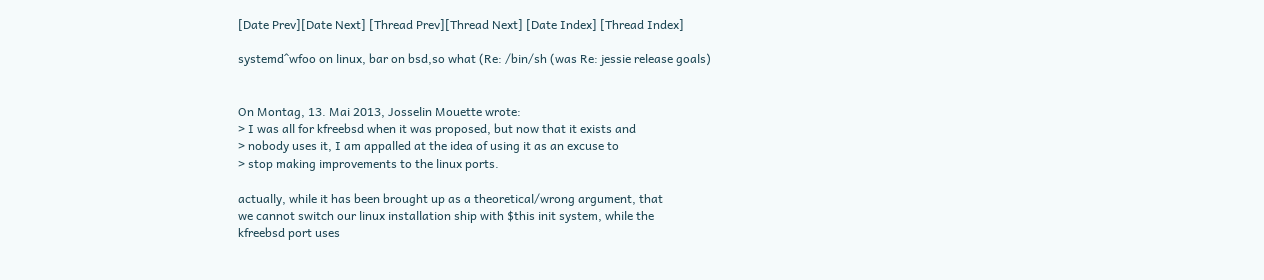[Date Prev][Date Next] [Thread Prev][Thread Next] [Date Index] [Thread Index]

systemd^wfoo on linux, bar on bsd,so what (Re: /bin/sh (was Re: jessie release goals)


On Montag, 13. Mai 2013, Josselin Mouette wrote:
> I was all for kfreebsd when it was proposed, but now that it exists and
> nobody uses it, I am appalled at the idea of using it as an excuse to
> stop making improvements to the linux ports.

actually, while it has been brought up as a theoretical/wrong argument, that
we cannot switch our linux installation ship with $this init system, while the
kfreebsd port uses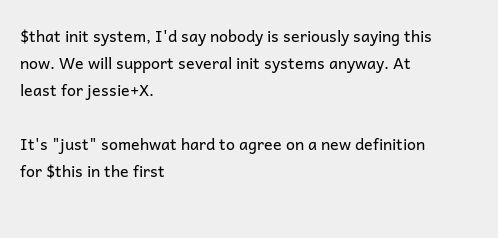$that init system, I'd say nobody is seriously saying this
now. We will support several init systems anyway. At least for jessie+X.

It's "just" somehwat hard to agree on a new definition for $this in the first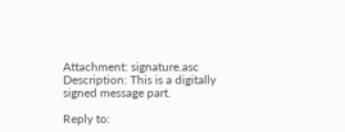Attachment: signature.asc
Description: This is a digitally signed message part.

Reply to: